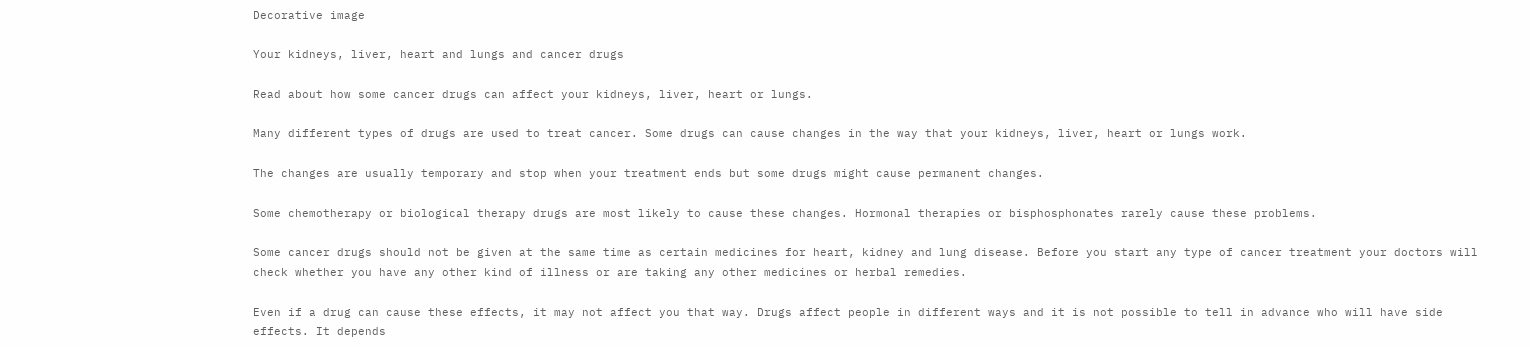Decorative image

Your kidneys, liver, heart and lungs and cancer drugs

Read about how some cancer drugs can affect your kidneys, liver, heart or lungs.

Many different types of drugs are used to treat cancer. Some drugs can cause changes in the way that your kidneys, liver, heart or lungs work.

The changes are usually temporary and stop when your treatment ends but some drugs might cause permanent changes.

Some chemotherapy or biological therapy drugs are most likely to cause these changes. Hormonal therapies or bisphosphonates rarely cause these problems.

Some cancer drugs should not be given at the same time as certain medicines for heart, kidney and lung disease. Before you start any type of cancer treatment your doctors will check whether you have any other kind of illness or are taking any other medicines or herbal remedies.

Even if a drug can cause these effects, it may not affect you that way. Drugs affect people in different ways and it is not possible to tell in advance who will have side effects. It depends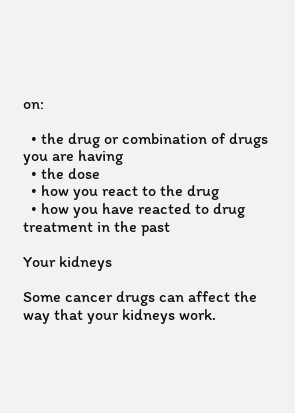on:

  • the drug or combination of drugs you are having
  • the dose
  • how you react to the drug
  • how you have reacted to drug treatment in the past

Your kidneys

Some cancer drugs can affect the way that your kidneys work.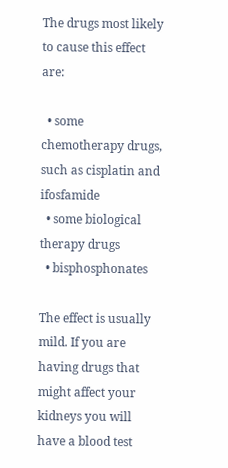The drugs most likely to cause this effect are:

  • some chemotherapy drugs, such as cisplatin and ifosfamide
  • some biological therapy drugs
  • bisphosphonates

The effect is usually mild. If you are having drugs that might affect your kidneys you will have a blood test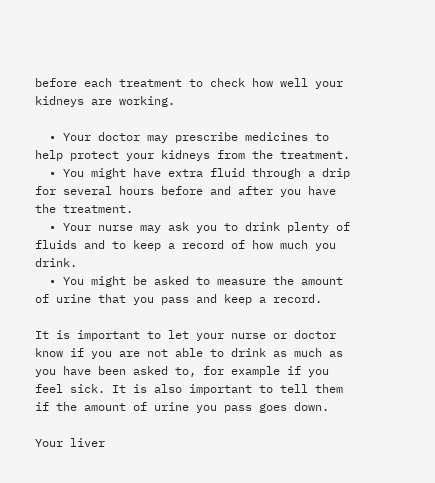before each treatment to check how well your kidneys are working.

  • Your doctor may prescribe medicines to help protect your kidneys from the treatment.
  • You might have extra fluid through a drip for several hours before and after you have the treatment.
  • Your nurse may ask you to drink plenty of fluids and to keep a record of how much you drink.
  • You might be asked to measure the amount of urine that you pass and keep a record.

It is important to let your nurse or doctor know if you are not able to drink as much as you have been asked to, for example if you feel sick. It is also important to tell them if the amount of urine you pass goes down.

Your liver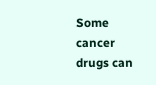Some cancer drugs can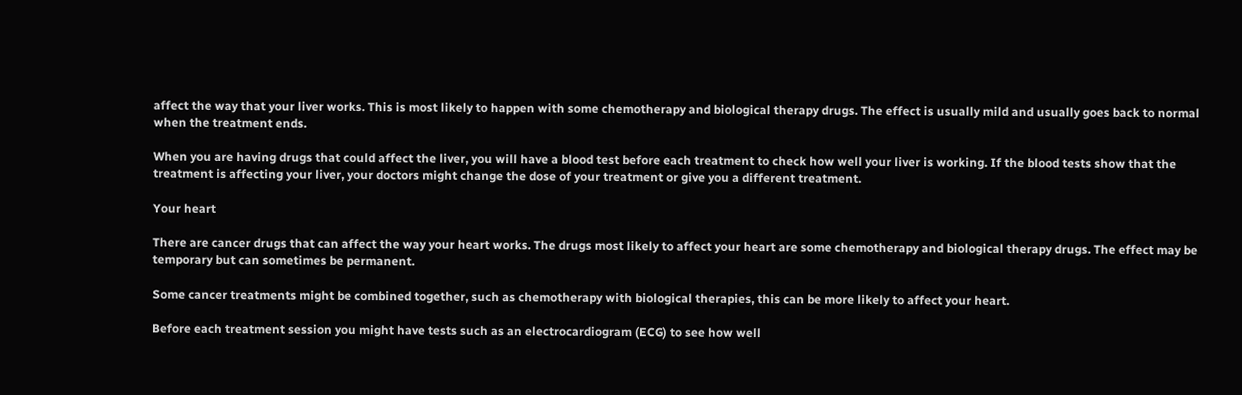affect the way that your liver works. This is most likely to happen with some chemotherapy and biological therapy drugs. The effect is usually mild and usually goes back to normal when the treatment ends.

When you are having drugs that could affect the liver, you will have a blood test before each treatment to check how well your liver is working. If the blood tests show that the treatment is affecting your liver, your doctors might change the dose of your treatment or give you a different treatment.

Your heart

There are cancer drugs that can affect the way your heart works. The drugs most likely to affect your heart are some chemotherapy and biological therapy drugs. The effect may be temporary but can sometimes be permanent.

Some cancer treatments might be combined together, such as chemotherapy with biological therapies, this can be more likely to affect your heart.

Before each treatment session you might have tests such as an electrocardiogram (ECG) to see how well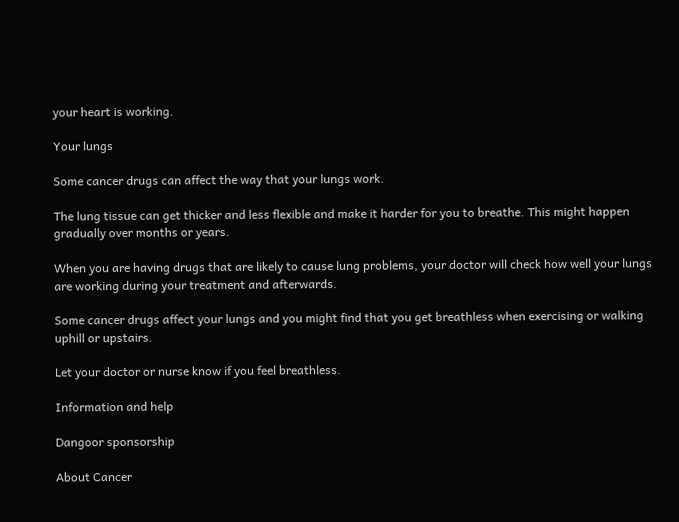your heart is working.

Your lungs

Some cancer drugs can affect the way that your lungs work.

The lung tissue can get thicker and less flexible and make it harder for you to breathe. This might happen gradually over months or years.

When you are having drugs that are likely to cause lung problems, your doctor will check how well your lungs are working during your treatment and afterwards.

Some cancer drugs affect your lungs and you might find that you get breathless when exercising or walking uphill or upstairs.

Let your doctor or nurse know if you feel breathless.

Information and help

Dangoor sponsorship

About Cancer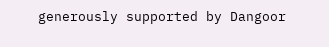generously supported by Dangoor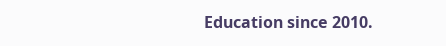Education since 2010.